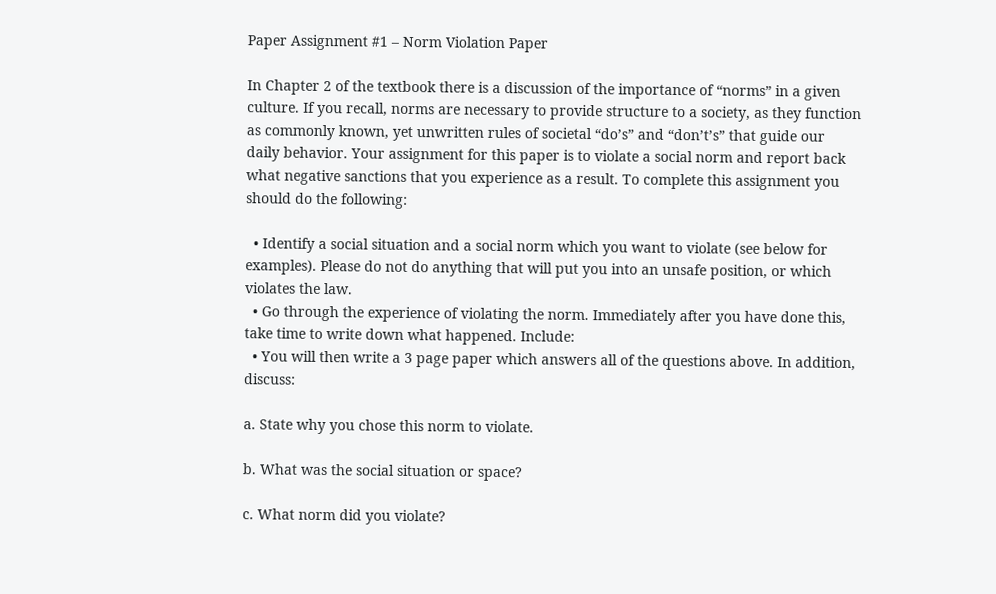Paper Assignment #1 – Norm Violation Paper

In Chapter 2 of the textbook there is a discussion of the importance of “norms” in a given culture. If you recall, norms are necessary to provide structure to a society, as they function as commonly known, yet unwritten rules of societal “do’s” and “don’t’s” that guide our daily behavior. Your assignment for this paper is to violate a social norm and report back what negative sanctions that you experience as a result. To complete this assignment you should do the following:

  • Identify a social situation and a social norm which you want to violate (see below for examples). Please do not do anything that will put you into an unsafe position, or which violates the law.
  • Go through the experience of violating the norm. Immediately after you have done this, take time to write down what happened. Include:
  • You will then write a 3 page paper which answers all of the questions above. In addition, discuss:

a. State why you chose this norm to violate.

b. What was the social situation or space?

c. What norm did you violate?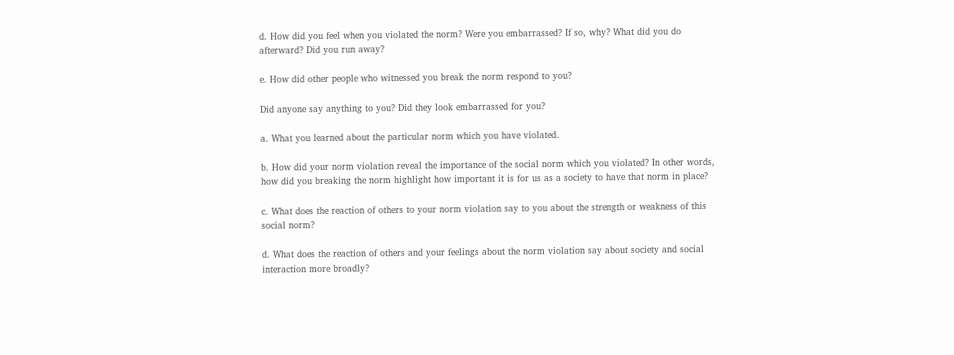d. How did you feel when you violated the norm? Were you embarrassed? If so, why? What did you do afterward? Did you run away?

e. How did other people who witnessed you break the norm respond to you?

Did anyone say anything to you? Did they look embarrassed for you?

a. What you learned about the particular norm which you have violated.

b. How did your norm violation reveal the importance of the social norm which you violated? In other words, how did you breaking the norm highlight how important it is for us as a society to have that norm in place?

c. What does the reaction of others to your norm violation say to you about the strength or weakness of this social norm?

d. What does the reaction of others and your feelings about the norm violation say about society and social interaction more broadly?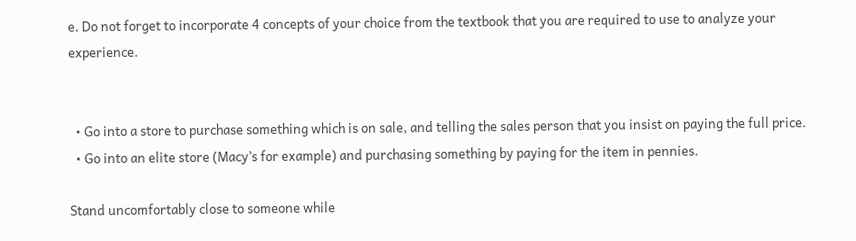e. Do not forget to incorporate 4 concepts of your choice from the textbook that you are required to use to analyze your experience.


  • Go into a store to purchase something which is on sale, and telling the sales person that you insist on paying the full price.
  • Go into an elite store (Macy’s for example) and purchasing something by paying for the item in pennies.

Stand uncomfortably close to someone while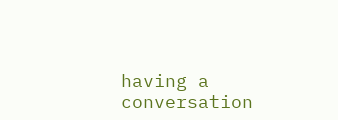having a conversation